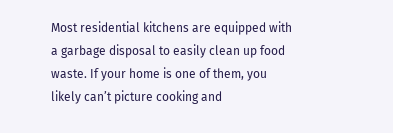Most residential kitchens are equipped with a garbage disposal to easily clean up food waste. If your home is one of them, you likely can’t picture cooking and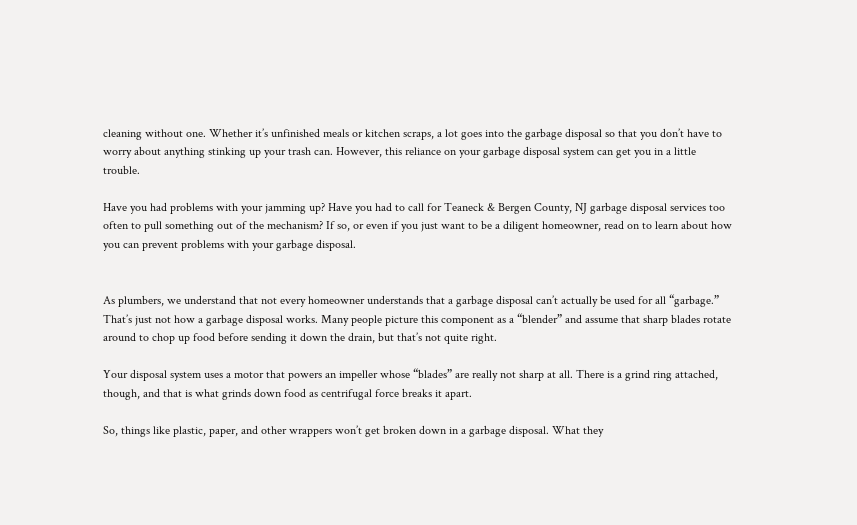cleaning without one. Whether it’s unfinished meals or kitchen scraps, a lot goes into the garbage disposal so that you don’t have to worry about anything stinking up your trash can. However, this reliance on your garbage disposal system can get you in a little trouble.

Have you had problems with your jamming up? Have you had to call for Teaneck & Bergen County, NJ garbage disposal services too often to pull something out of the mechanism? If so, or even if you just want to be a diligent homeowner, read on to learn about how you can prevent problems with your garbage disposal.


As plumbers, we understand that not every homeowner understands that a garbage disposal can’t actually be used for all “garbage.” That’s just not how a garbage disposal works. Many people picture this component as a “blender” and assume that sharp blades rotate around to chop up food before sending it down the drain, but that’s not quite right.

Your disposal system uses a motor that powers an impeller whose “blades” are really not sharp at all. There is a grind ring attached, though, and that is what grinds down food as centrifugal force breaks it apart.

So, things like plastic, paper, and other wrappers won’t get broken down in a garbage disposal. What they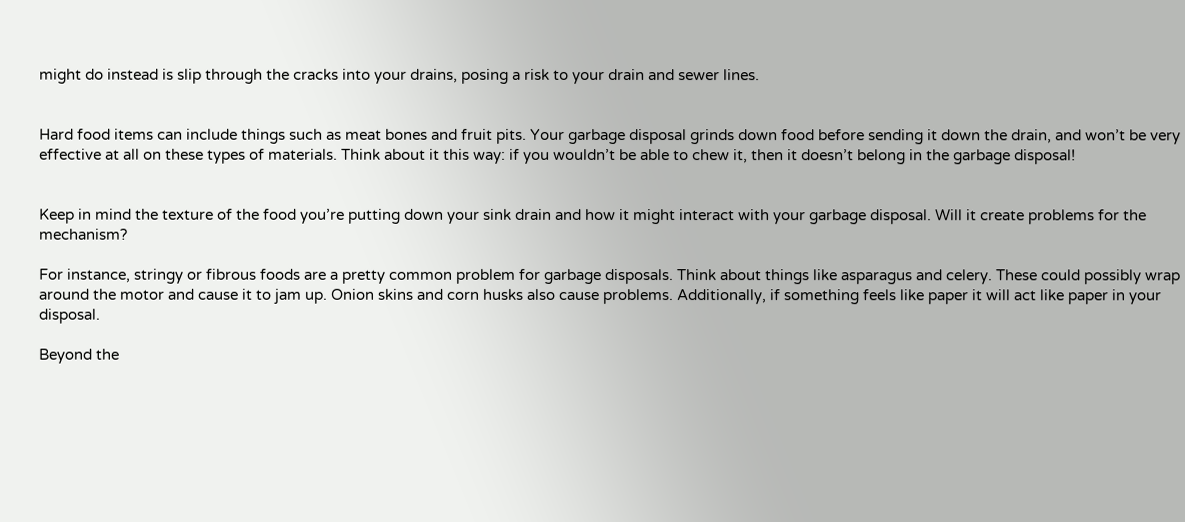might do instead is slip through the cracks into your drains, posing a risk to your drain and sewer lines.


Hard food items can include things such as meat bones and fruit pits. Your garbage disposal grinds down food before sending it down the drain, and won’t be very effective at all on these types of materials. Think about it this way: if you wouldn’t be able to chew it, then it doesn’t belong in the garbage disposal!


Keep in mind the texture of the food you’re putting down your sink drain and how it might interact with your garbage disposal. Will it create problems for the mechanism?

For instance, stringy or fibrous foods are a pretty common problem for garbage disposals. Think about things like asparagus and celery. These could possibly wrap around the motor and cause it to jam up. Onion skins and corn husks also cause problems. Additionally, if something feels like paper it will act like paper in your disposal.

Beyond the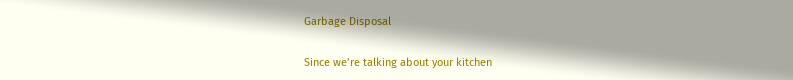Garbage Disposal

Since we’re talking about your kitchen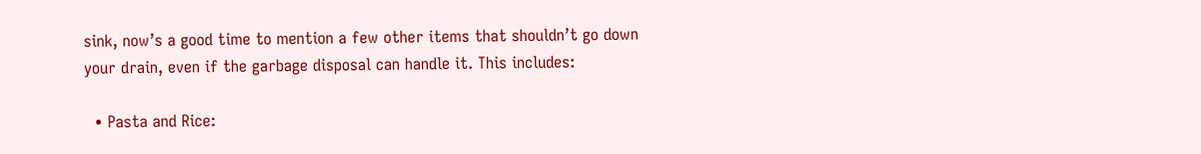sink, now’s a good time to mention a few other items that shouldn’t go down your drain, even if the garbage disposal can handle it. This includes:

  • Pasta and Rice: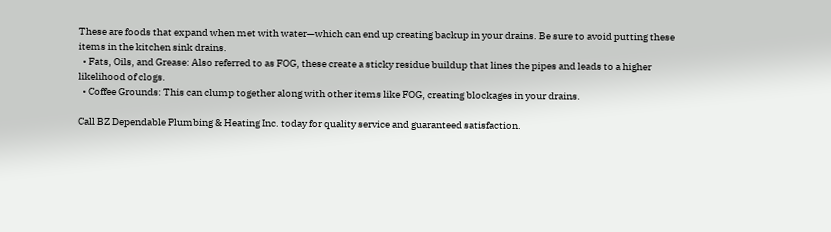These are foods that expand when met with water—which can end up creating backup in your drains. Be sure to avoid putting these items in the kitchen sink drains.
  • Fats, Oils, and Grease: Also referred to as FOG, these create a sticky residue buildup that lines the pipes and leads to a higher likelihood of clogs.
  • Coffee Grounds: This can clump together along with other items like FOG, creating blockages in your drains.

Call BZ Dependable Plumbing & Heating Inc. today for quality service and guaranteed satisfaction.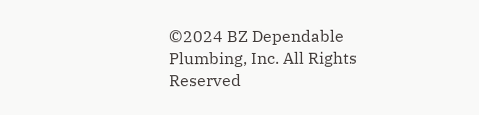©2024 BZ Dependable Plumbing, Inc. All Rights Reserved